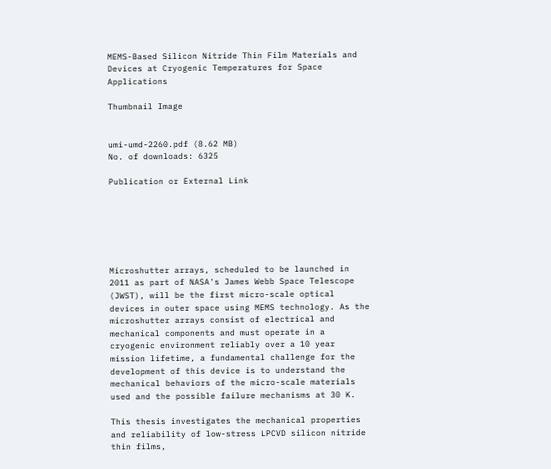MEMS-Based Silicon Nitride Thin Film Materials and Devices at Cryogenic Temperatures for Space Applications

Thumbnail Image


umi-umd-2260.pdf (8.62 MB)
No. of downloads: 6325

Publication or External Link






Microshutter arrays, scheduled to be launched in 2011 as part of NASA's James Webb Space Telescope (JWST), will be the first micro-scale optical devices in outer space using MEMS technology. As the microshutter arrays consist of electrical and mechanical components and must operate in a cryogenic environment reliably over a 10 year mission lifetime, a fundamental challenge for the development of this device is to understand the mechanical behaviors of the micro-scale materials used and the possible failure mechanisms at 30 K.

This thesis investigates the mechanical properties and reliability of low-stress LPCVD silicon nitride thin films,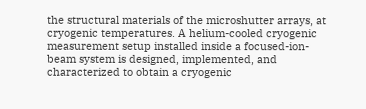the structural materials of the microshutter arrays, at cryogenic temperatures. A helium-cooled cryogenic measurement setup installed inside a focused-ion-beam system is designed, implemented, and characterized to obtain a cryogenic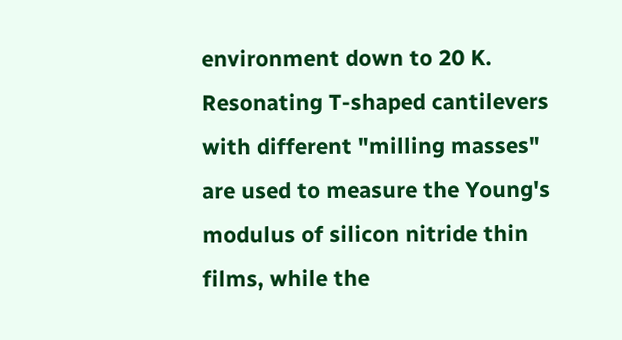environment down to 20 K. Resonating T-shaped cantilevers with different "milling masses" are used to measure the Young's modulus of silicon nitride thin films, while the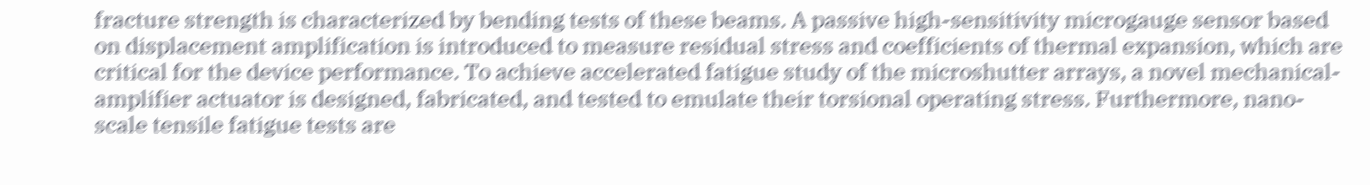fracture strength is characterized by bending tests of these beams. A passive high-sensitivity microgauge sensor based on displacement amplification is introduced to measure residual stress and coefficients of thermal expansion, which are critical for the device performance. To achieve accelerated fatigue study of the microshutter arrays, a novel mechanical-amplifier actuator is designed, fabricated, and tested to emulate their torsional operating stress. Furthermore, nano-scale tensile fatigue tests are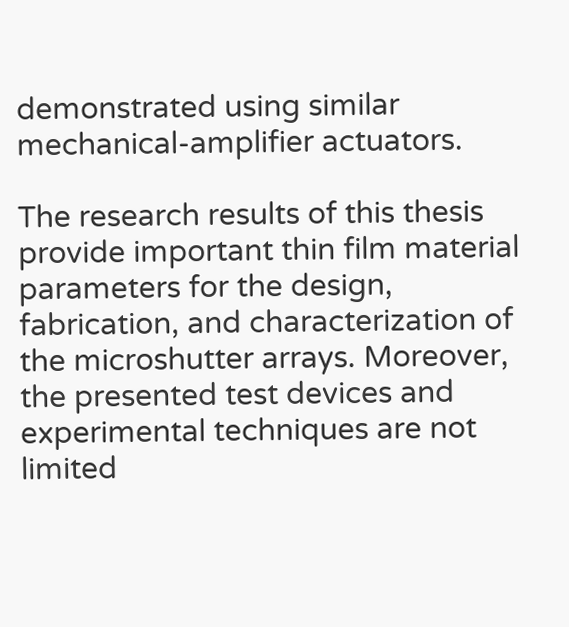demonstrated using similar mechanical-amplifier actuators.

The research results of this thesis provide important thin film material parameters for the design, fabrication, and characterization of the microshutter arrays. Moreover, the presented test devices and experimental techniques are not limited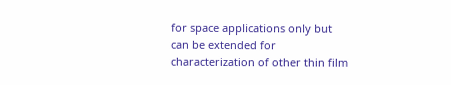for space applications only but can be extended for characterization of other thin film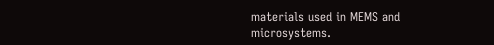materials used in MEMS and microsystems.